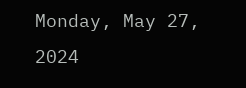Monday, May 27, 2024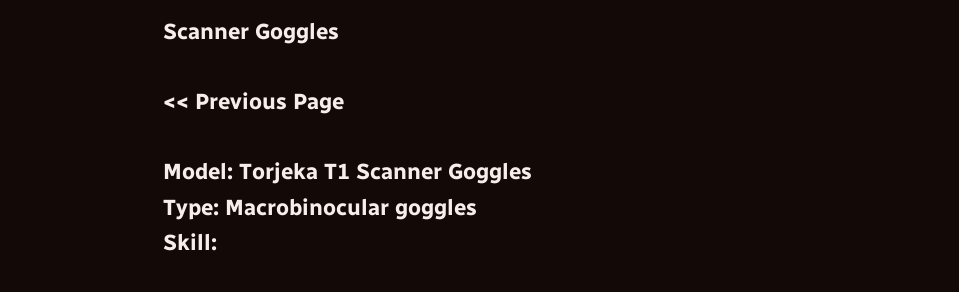Scanner Goggles

<< Previous Page

Model: Torjeka T1 Scanner Goggles
Type: Macrobinocular goggles
Skill: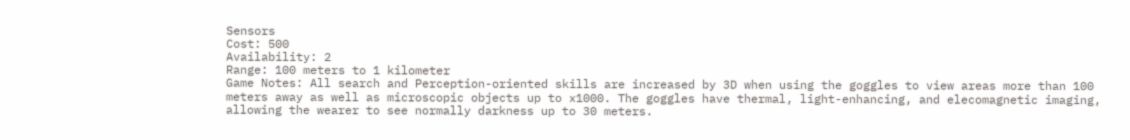Sensors
Cost: 500
Availability: 2
Range: 100 meters to 1 kilometer
Game Notes: All search and Perception-oriented skills are increased by 3D when using the goggles to view areas more than 100 meters away as well as microscopic objects up to x1000. The goggles have thermal, light-enhancing, and elecomagnetic imaging, allowing the wearer to see normally darkness up to 30 meters.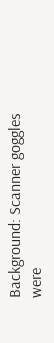Background: Scanner goggles were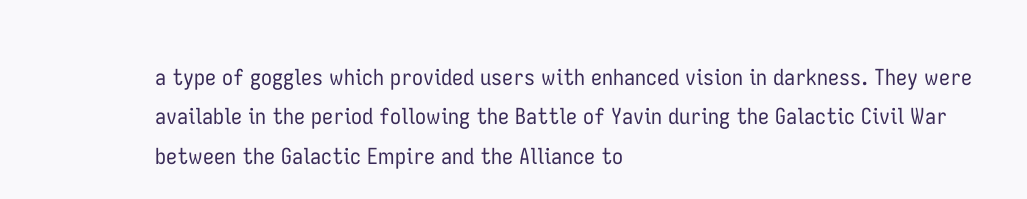a type of goggles which provided users with enhanced vision in darkness. They were available in the period following the Battle of Yavin during the Galactic Civil War between the Galactic Empire and the Alliance to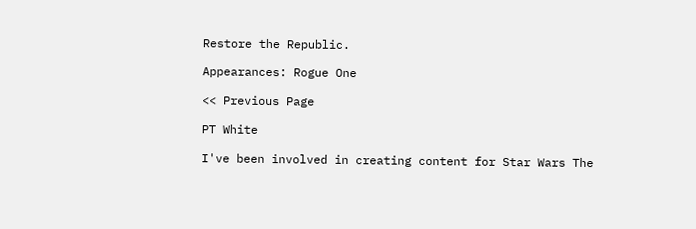Restore the Republic.

Appearances: Rogue One

<< Previous Page

PT White

I've been involved in creating content for Star Wars The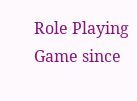Role Playing Game since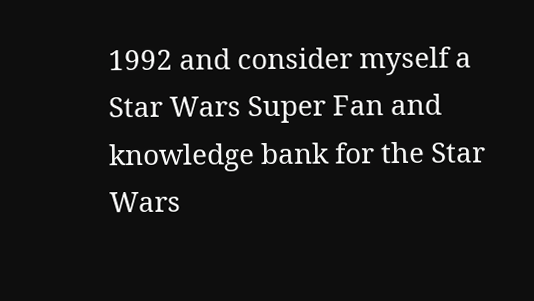1992 and consider myself a Star Wars Super Fan and knowledge bank for the Star Wars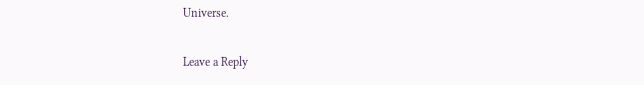Universe.

Leave a Reply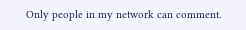Only people in my network can comment.